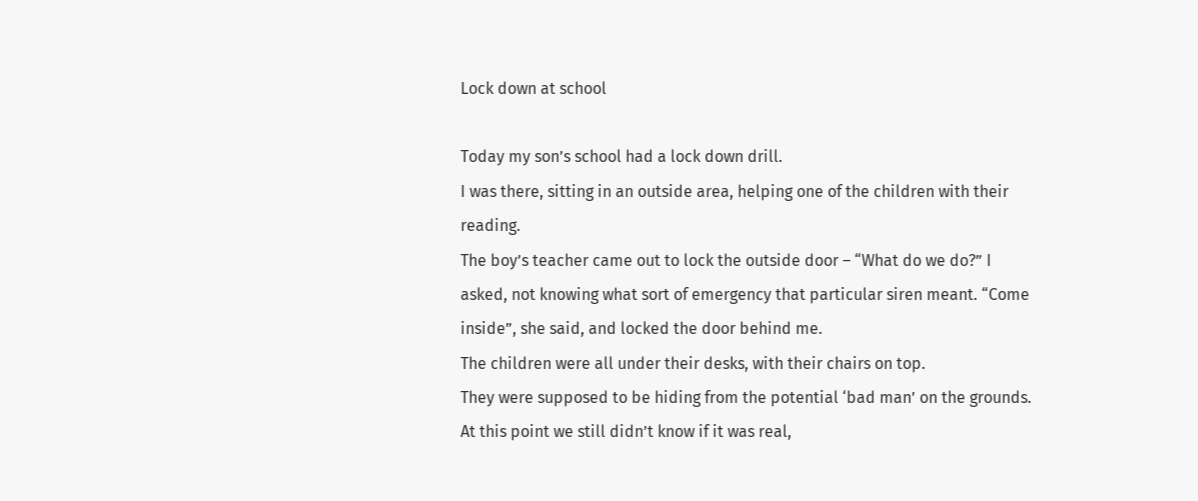Lock down at school

Today my son’s school had a lock down drill.
I was there, sitting in an outside area, helping one of the children with their reading.
The boy’s teacher came out to lock the outside door – “What do we do?” I asked, not knowing what sort of emergency that particular siren meant. “Come inside”, she said, and locked the door behind me.
The children were all under their desks, with their chairs on top.
They were supposed to be hiding from the potential ‘bad man’ on the grounds.
At this point we still didn’t know if it was real,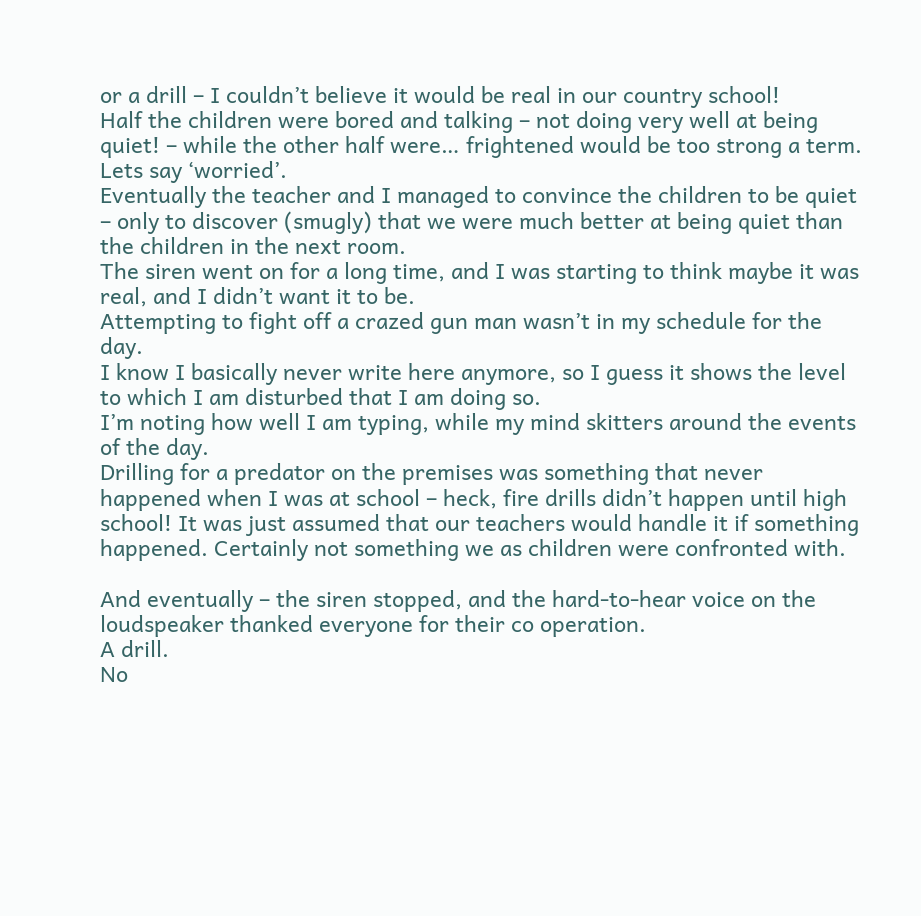or a drill – I couldn’t believe it would be real in our country school!
Half the children were bored and talking – not doing very well at being quiet! – while the other half were… frightened would be too strong a term. Lets say ‘worried’.
Eventually the teacher and I managed to convince the children to be quiet – only to discover (smugly) that we were much better at being quiet than the children in the next room.
The siren went on for a long time, and I was starting to think maybe it was real, and I didn’t want it to be.
Attempting to fight off a crazed gun man wasn’t in my schedule for the day.
I know I basically never write here anymore, so I guess it shows the level to which I am disturbed that I am doing so.
I’m noting how well I am typing, while my mind skitters around the events of the day.
Drilling for a predator on the premises was something that never happened when I was at school – heck, fire drills didn’t happen until high school! It was just assumed that our teachers would handle it if something happened. Certainly not something we as children were confronted with.

And eventually – the siren stopped, and the hard-to-hear voice on the loudspeaker thanked everyone for their co operation.
A drill.
No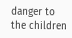danger to the children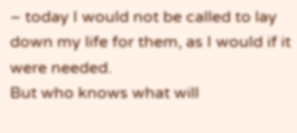– today I would not be called to lay down my life for them, as I would if it were needed.
But who knows what will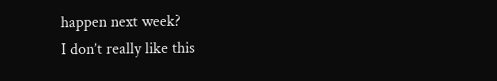happen next week?
I don’t really like this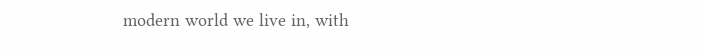modern world we live in, with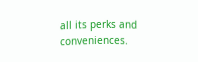all its perks and conveniences.